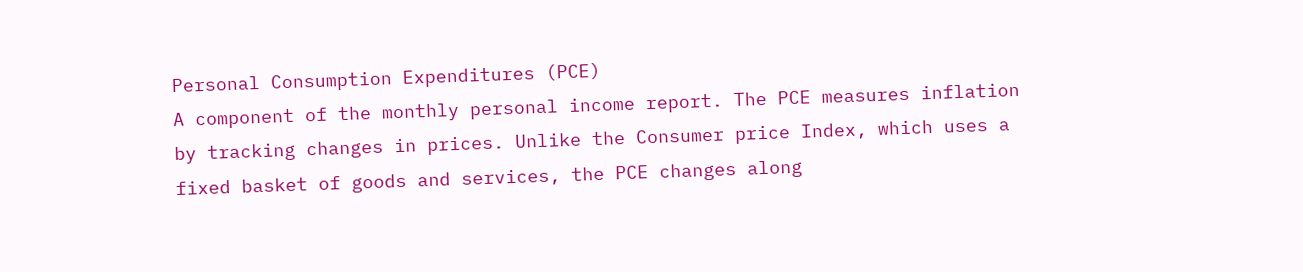Personal Consumption Expenditures (PCE)
A component of the monthly personal income report. The PCE measures inflation by tracking changes in prices. Unlike the Consumer price Index, which uses a fixed basket of goods and services, the PCE changes along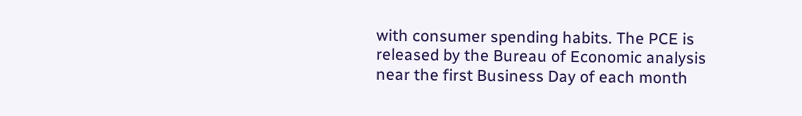with consumer spending habits. The PCE is released by the Bureau of Economic analysis near the first Business Day of each month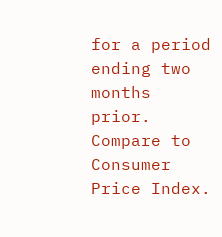for a period ending two months prior. Compare to Consumer Price Index.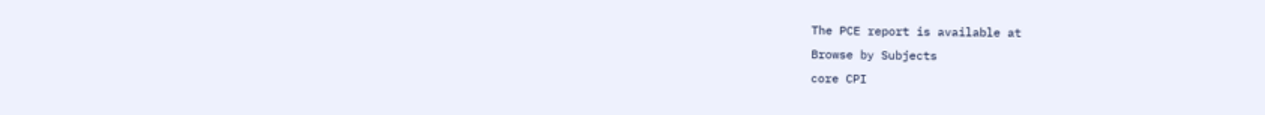The PCE report is available at
Browse by Subjects
core CPI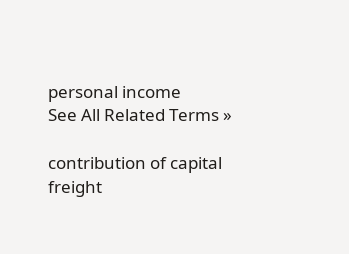personal income
See All Related Terms »

contribution of capital
freight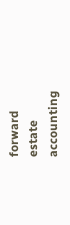forward
estate accounting